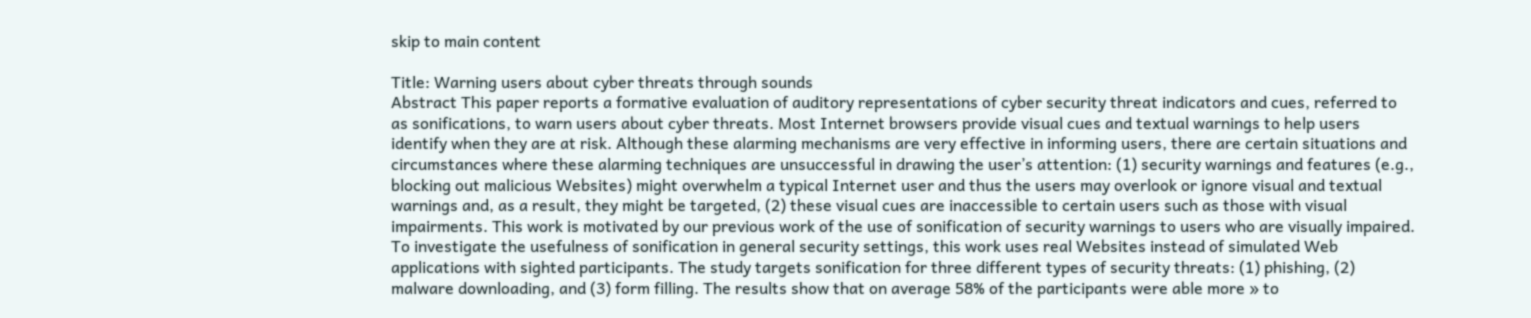skip to main content

Title: Warning users about cyber threats through sounds
Abstract This paper reports a formative evaluation of auditory representations of cyber security threat indicators and cues, referred to as sonifications, to warn users about cyber threats. Most Internet browsers provide visual cues and textual warnings to help users identify when they are at risk. Although these alarming mechanisms are very effective in informing users, there are certain situations and circumstances where these alarming techniques are unsuccessful in drawing the user’s attention: (1) security warnings and features (e.g., blocking out malicious Websites) might overwhelm a typical Internet user and thus the users may overlook or ignore visual and textual warnings and, as a result, they might be targeted, (2) these visual cues are inaccessible to certain users such as those with visual impairments. This work is motivated by our previous work of the use of sonification of security warnings to users who are visually impaired. To investigate the usefulness of sonification in general security settings, this work uses real Websites instead of simulated Web applications with sighted participants. The study targets sonification for three different types of security threats: (1) phishing, (2) malware downloading, and (3) form filling. The results show that on average 58% of the participants were able more » to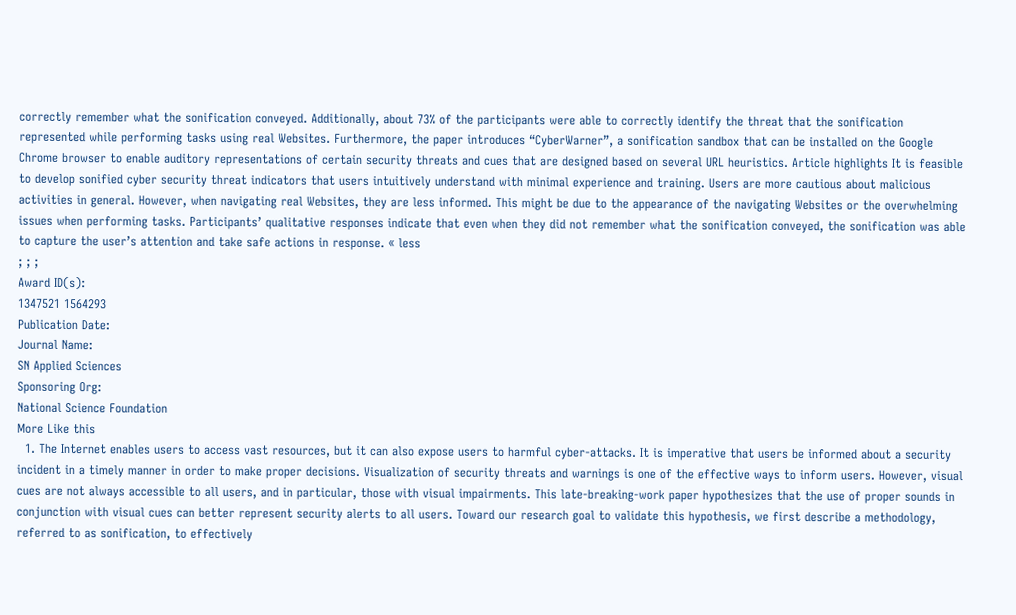correctly remember what the sonification conveyed. Additionally, about 73% of the participants were able to correctly identify the threat that the sonification represented while performing tasks using real Websites. Furthermore, the paper introduces “CyberWarner”, a sonification sandbox that can be installed on the Google Chrome browser to enable auditory representations of certain security threats and cues that are designed based on several URL heuristics. Article highlights It is feasible to develop sonified cyber security threat indicators that users intuitively understand with minimal experience and training. Users are more cautious about malicious activities in general. However, when navigating real Websites, they are less informed. This might be due to the appearance of the navigating Websites or the overwhelming issues when performing tasks. Participants’ qualitative responses indicate that even when they did not remember what the sonification conveyed, the sonification was able to capture the user’s attention and take safe actions in response. « less
; ; ;
Award ID(s):
1347521 1564293
Publication Date:
Journal Name:
SN Applied Sciences
Sponsoring Org:
National Science Foundation
More Like this
  1. The Internet enables users to access vast resources, but it can also expose users to harmful cyber-attacks. It is imperative that users be informed about a security incident in a timely manner in order to make proper decisions. Visualization of security threats and warnings is one of the effective ways to inform users. However, visual cues are not always accessible to all users, and in particular, those with visual impairments. This late-breaking-work paper hypothesizes that the use of proper sounds in conjunction with visual cues can better represent security alerts to all users. Toward our research goal to validate this hypothesis, we first describe a methodology, referred to as sonification, to effectively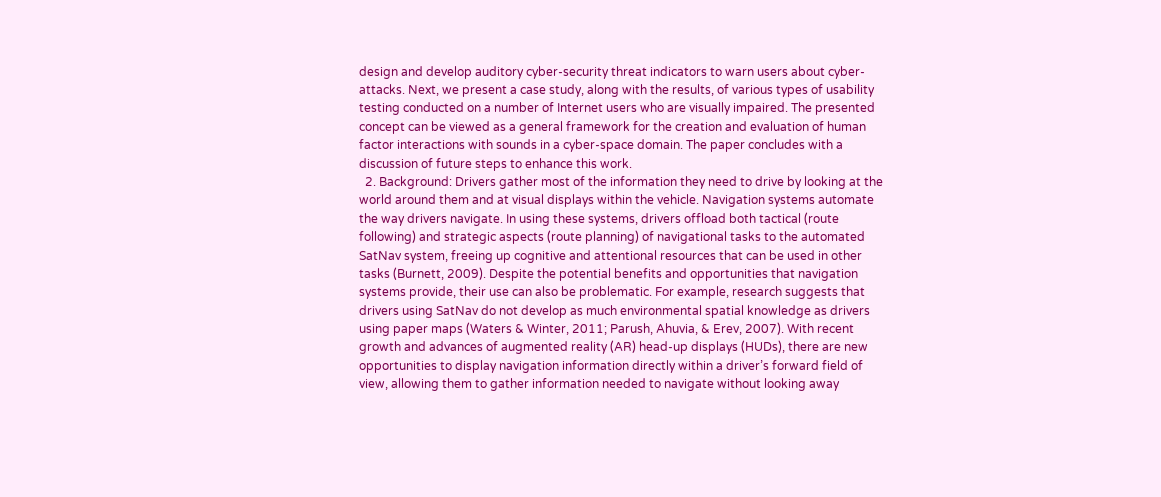design and develop auditory cyber-security threat indicators to warn users about cyber-attacks. Next, we present a case study, along with the results, of various types of usability testing conducted on a number of Internet users who are visually impaired. The presented concept can be viewed as a general framework for the creation and evaluation of human factor interactions with sounds in a cyber-space domain. The paper concludes with a discussion of future steps to enhance this work.
  2. Background: Drivers gather most of the information they need to drive by looking at the world around them and at visual displays within the vehicle. Navigation systems automate the way drivers navigate. In using these systems, drivers offload both tactical (route following) and strategic aspects (route planning) of navigational tasks to the automated SatNav system, freeing up cognitive and attentional resources that can be used in other tasks (Burnett, 2009). Despite the potential benefits and opportunities that navigation systems provide, their use can also be problematic. For example, research suggests that drivers using SatNav do not develop as much environmental spatial knowledge as drivers using paper maps (Waters & Winter, 2011; Parush, Ahuvia, & Erev, 2007). With recent growth and advances of augmented reality (AR) head-up displays (HUDs), there are new opportunities to display navigation information directly within a driver’s forward field of view, allowing them to gather information needed to navigate without looking away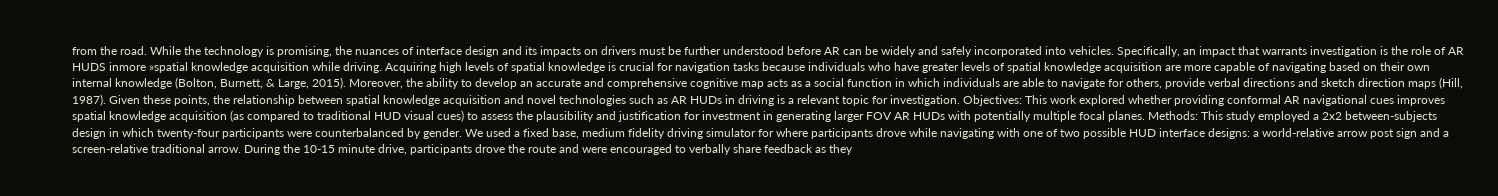from the road. While the technology is promising, the nuances of interface design and its impacts on drivers must be further understood before AR can be widely and safely incorporated into vehicles. Specifically, an impact that warrants investigation is the role of AR HUDS inmore »spatial knowledge acquisition while driving. Acquiring high levels of spatial knowledge is crucial for navigation tasks because individuals who have greater levels of spatial knowledge acquisition are more capable of navigating based on their own internal knowledge (Bolton, Burnett, & Large, 2015). Moreover, the ability to develop an accurate and comprehensive cognitive map acts as a social function in which individuals are able to navigate for others, provide verbal directions and sketch direction maps (Hill, 1987). Given these points, the relationship between spatial knowledge acquisition and novel technologies such as AR HUDs in driving is a relevant topic for investigation. Objectives: This work explored whether providing conformal AR navigational cues improves spatial knowledge acquisition (as compared to traditional HUD visual cues) to assess the plausibility and justification for investment in generating larger FOV AR HUDs with potentially multiple focal planes. Methods: This study employed a 2x2 between-subjects design in which twenty-four participants were counterbalanced by gender. We used a fixed base, medium fidelity driving simulator for where participants drove while navigating with one of two possible HUD interface designs: a world-relative arrow post sign and a screen-relative traditional arrow. During the 10-15 minute drive, participants drove the route and were encouraged to verbally share feedback as they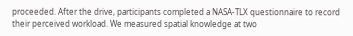proceeded. After the drive, participants completed a NASA-TLX questionnaire to record their perceived workload. We measured spatial knowledge at two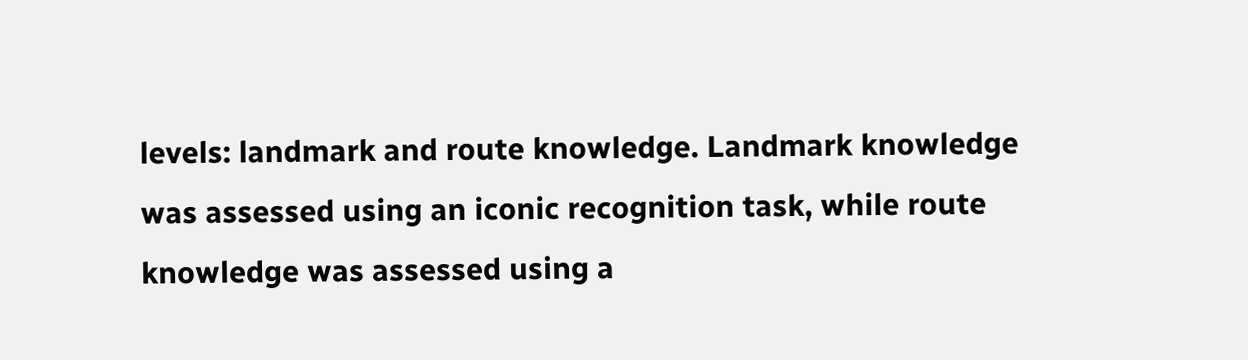levels: landmark and route knowledge. Landmark knowledge was assessed using an iconic recognition task, while route knowledge was assessed using a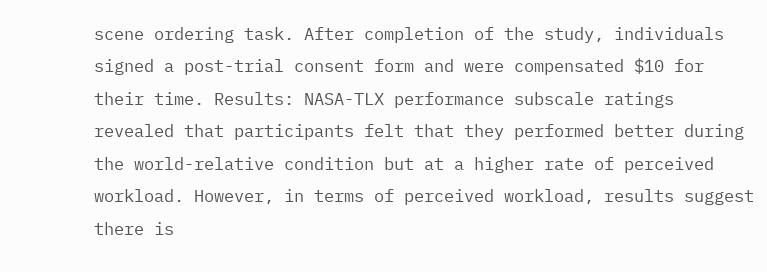scene ordering task. After completion of the study, individuals signed a post-trial consent form and were compensated $10 for their time. Results: NASA-TLX performance subscale ratings revealed that participants felt that they performed better during the world-relative condition but at a higher rate of perceived workload. However, in terms of perceived workload, results suggest there is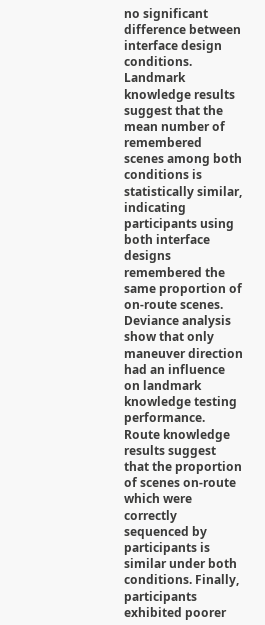no significant difference between interface design conditions. Landmark knowledge results suggest that the mean number of remembered scenes among both conditions is statistically similar, indicating participants using both interface designs remembered the same proportion of on-route scenes. Deviance analysis show that only maneuver direction had an influence on landmark knowledge testing performance. Route knowledge results suggest that the proportion of scenes on-route which were correctly sequenced by participants is similar under both conditions. Finally, participants exhibited poorer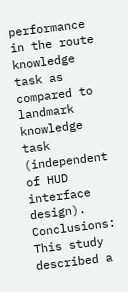performance in the route knowledge task as compared to landmark knowledge task (independent of HUD interface design). Conclusions: This study described a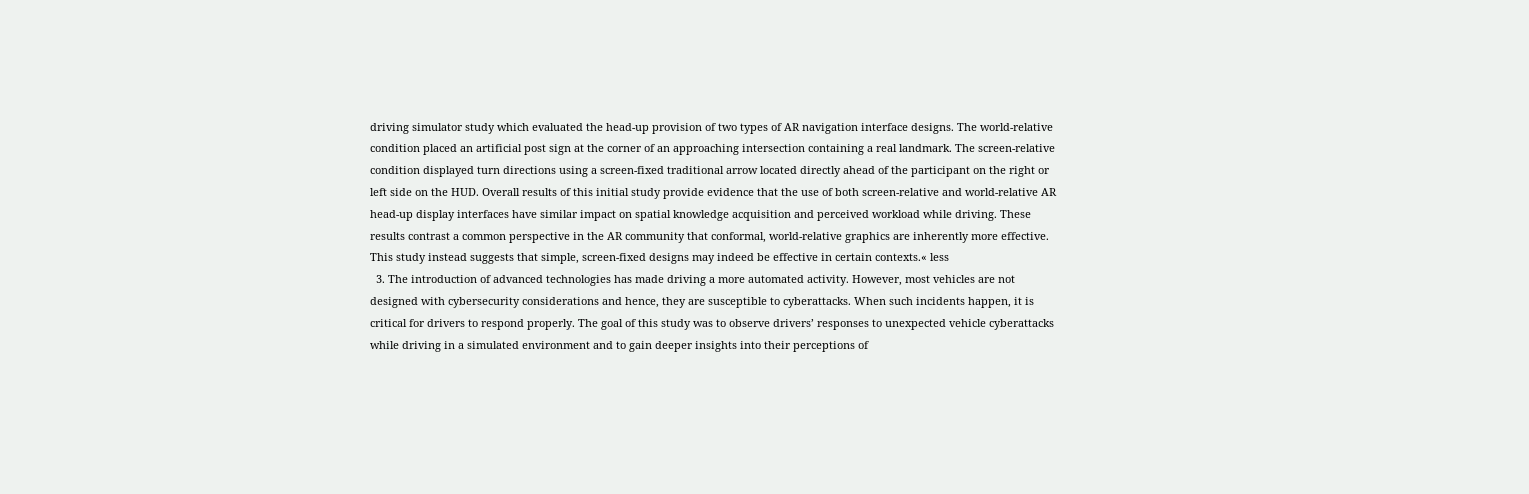driving simulator study which evaluated the head-up provision of two types of AR navigation interface designs. The world-relative condition placed an artificial post sign at the corner of an approaching intersection containing a real landmark. The screen-relative condition displayed turn directions using a screen-fixed traditional arrow located directly ahead of the participant on the right or left side on the HUD. Overall results of this initial study provide evidence that the use of both screen-relative and world-relative AR head-up display interfaces have similar impact on spatial knowledge acquisition and perceived workload while driving. These results contrast a common perspective in the AR community that conformal, world-relative graphics are inherently more effective. This study instead suggests that simple, screen-fixed designs may indeed be effective in certain contexts.« less
  3. The introduction of advanced technologies has made driving a more automated activity. However, most vehicles are not designed with cybersecurity considerations and hence, they are susceptible to cyberattacks. When such incidents happen, it is critical for drivers to respond properly. The goal of this study was to observe drivers’ responses to unexpected vehicle cyberattacks while driving in a simulated environment and to gain deeper insights into their perceptions of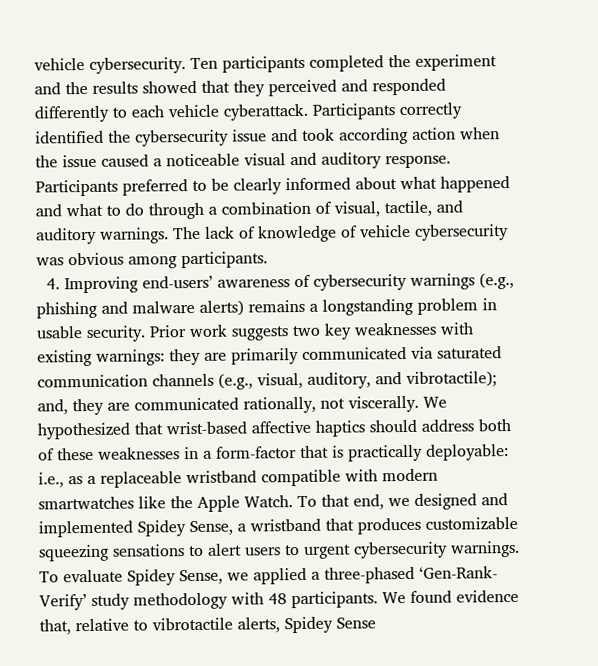vehicle cybersecurity. Ten participants completed the experiment and the results showed that they perceived and responded differently to each vehicle cyberattack. Participants correctly identified the cybersecurity issue and took according action when the issue caused a noticeable visual and auditory response. Participants preferred to be clearly informed about what happened and what to do through a combination of visual, tactile, and auditory warnings. The lack of knowledge of vehicle cybersecurity was obvious among participants.
  4. Improving end-users’ awareness of cybersecurity warnings (e.g., phishing and malware alerts) remains a longstanding problem in usable security. Prior work suggests two key weaknesses with existing warnings: they are primarily communicated via saturated communication channels (e.g., visual, auditory, and vibrotactile); and, they are communicated rationally, not viscerally. We hypothesized that wrist-based affective haptics should address both of these weaknesses in a form-factor that is practically deployable: i.e., as a replaceable wristband compatible with modern smartwatches like the Apple Watch. To that end, we designed and implemented Spidey Sense, a wristband that produces customizable squeezing sensations to alert users to urgent cybersecurity warnings. To evaluate Spidey Sense, we applied a three-phased ‘Gen-Rank-Verify’ study methodology with 48 participants. We found evidence that, relative to vibrotactile alerts, Spidey Sense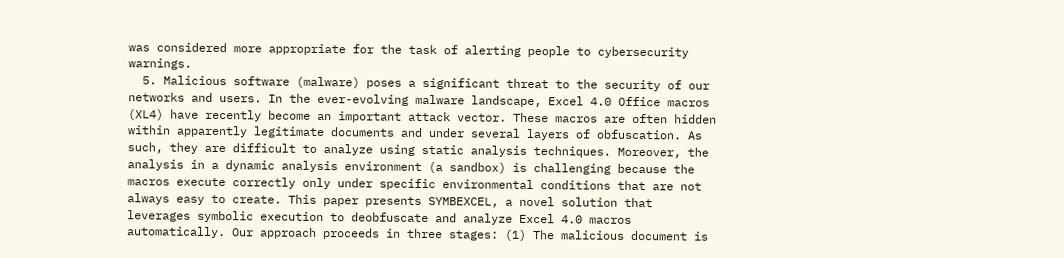was considered more appropriate for the task of alerting people to cybersecurity warnings.
  5. Malicious software (malware) poses a significant threat to the security of our networks and users. In the ever-evolving malware landscape, Excel 4.0 Office macros (XL4) have recently become an important attack vector. These macros are often hidden within apparently legitimate documents and under several layers of obfuscation. As such, they are difficult to analyze using static analysis techniques. Moreover, the analysis in a dynamic analysis environment (a sandbox) is challenging because the macros execute correctly only under specific environmental conditions that are not always easy to create. This paper presents SYMBEXCEL, a novel solution that leverages symbolic execution to deobfuscate and analyze Excel 4.0 macros automatically. Our approach proceeds in three stages: (1) The malicious document is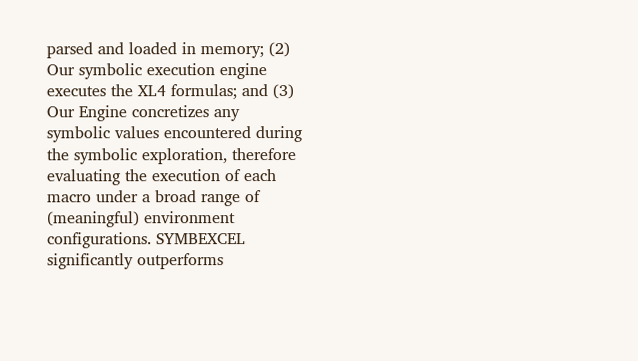parsed and loaded in memory; (2) Our symbolic execution engine executes the XL4 formulas; and (3) Our Engine concretizes any symbolic values encountered during the symbolic exploration, therefore evaluating the execution of each macro under a broad range of (meaningful) environment configurations. SYMBEXCEL significantly outperforms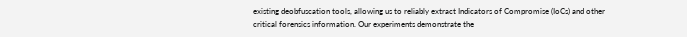existing deobfuscation tools, allowing us to reliably extract Indicators of Compromise (IoCs) and other critical forensics information. Our experiments demonstrate the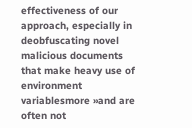effectiveness of our approach, especially in deobfuscating novel malicious documents that make heavy use of environment variablesmore »and are often not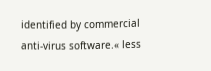identified by commercial anti-virus software.« less